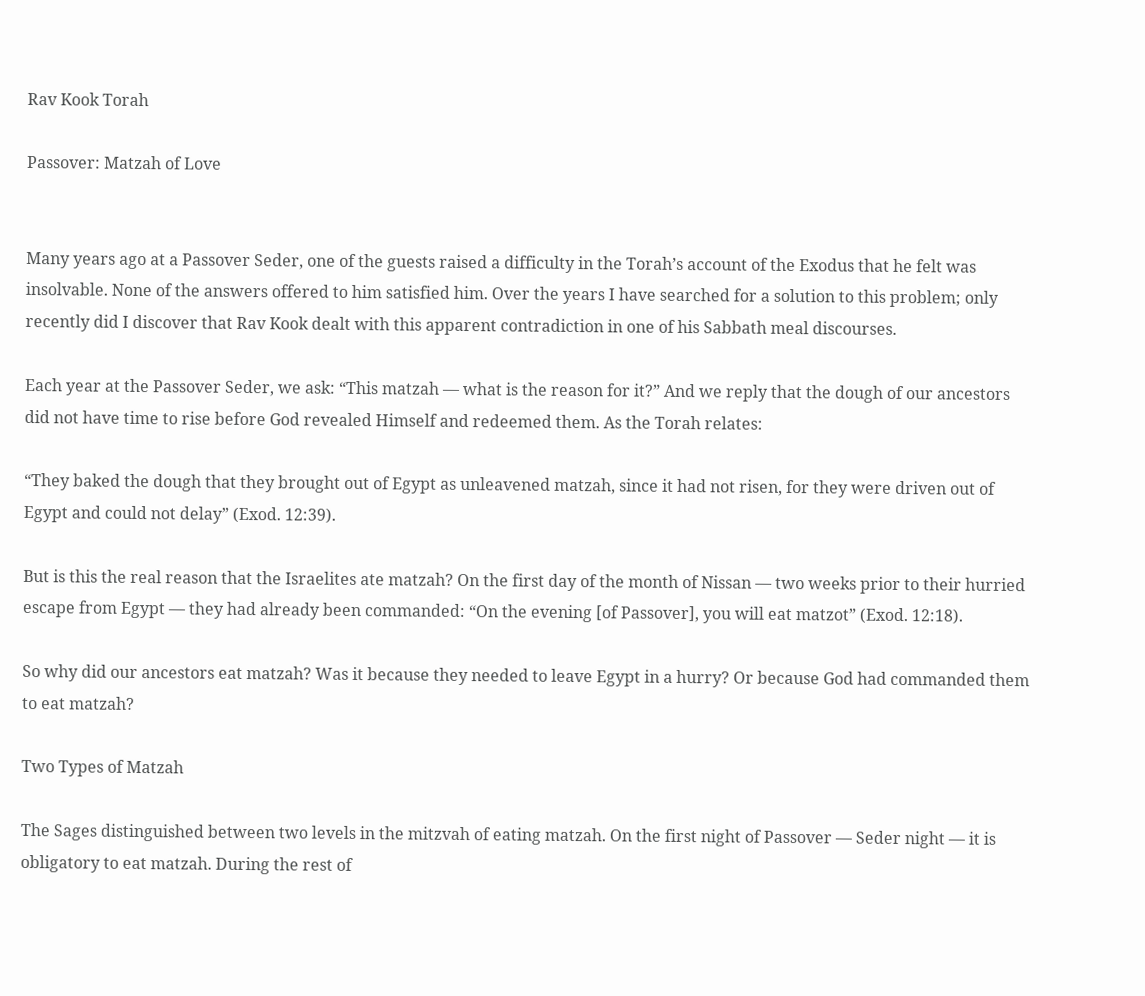Rav Kook Torah

Passover: Matzah of Love


Many years ago at a Passover Seder, one of the guests raised a difficulty in the Torah’s account of the Exodus that he felt was insolvable. None of the answers offered to him satisfied him. Over the years I have searched for a solution to this problem; only recently did I discover that Rav Kook dealt with this apparent contradiction in one of his Sabbath meal discourses.

Each year at the Passover Seder, we ask: “This matzah — what is the reason for it?” And we reply that the dough of our ancestors did not have time to rise before God revealed Himself and redeemed them. As the Torah relates:

“They baked the dough that they brought out of Egypt as unleavened matzah, since it had not risen, for they were driven out of Egypt and could not delay” (Exod. 12:39).

But is this the real reason that the Israelites ate matzah? On the first day of the month of Nissan — two weeks prior to their hurried escape from Egypt — they had already been commanded: “On the evening [of Passover], you will eat matzot” (Exod. 12:18).

So why did our ancestors eat matzah? Was it because they needed to leave Egypt in a hurry? Or because God had commanded them to eat matzah?

Two Types of Matzah

The Sages distinguished between two levels in the mitzvah of eating matzah. On the first night of Passover — Seder night — it is obligatory to eat matzah. During the rest of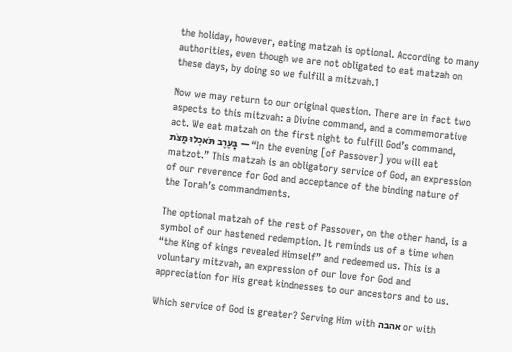the holiday, however, eating matzah is optional. According to many authorities, even though we are not obligated to eat matzah on these days, by doing so we fulfill a mitzvah.1

Now we may return to our original question. There are in fact two aspects to this mitzvah: a Divine command, and a commemorative act. We eat matzah on the first night to fulfill God’s command, בָּעֶרֶב תֹּאכְלוּ מַצֹּת — “In the evening [of Passover] you will eat matzot.” This matzah is an obligatory service of God, an expression of our reverence for God and acceptance of the binding nature of the Torah’s commandments.

The optional matzah of the rest of Passover, on the other hand, is a symbol of our hastened redemption. It reminds us of a time when “the King of kings revealed Himself” and redeemed us. This is a voluntary mitzvah, an expression of our love for God and appreciation for His great kindnesses to our ancestors and to us.

Which service of God is greater? Serving Him with אהבה or with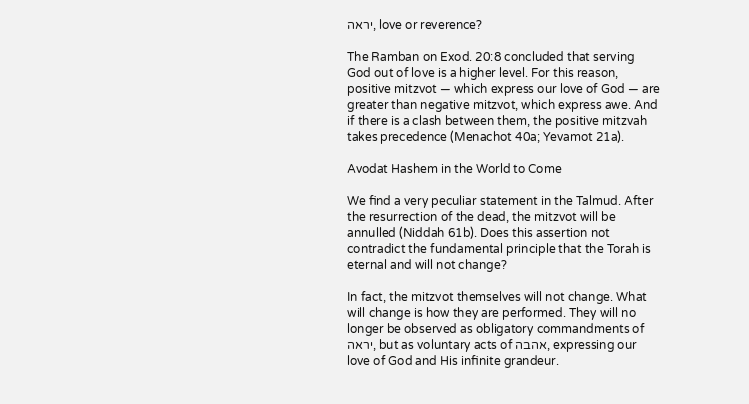יראה, love or reverence?

The Ramban on Exod. 20:8 concluded that serving God out of love is a higher level. For this reason, positive mitzvot — which express our love of God — are greater than negative mitzvot, which express awe. And if there is a clash between them, the positive mitzvah takes precedence (Menachot 40a; Yevamot 21a).

Avodat Hashem in the World to Come

We find a very peculiar statement in the Talmud. After the resurrection of the dead, the mitzvot will be annulled (Niddah 61b). Does this assertion not contradict the fundamental principle that the Torah is eternal and will not change?

In fact, the mitzvot themselves will not change. What will change is how they are performed. They will no longer be observed as obligatory commandments of יראה, but as voluntary acts of אהבה, expressing our love of God and His infinite grandeur.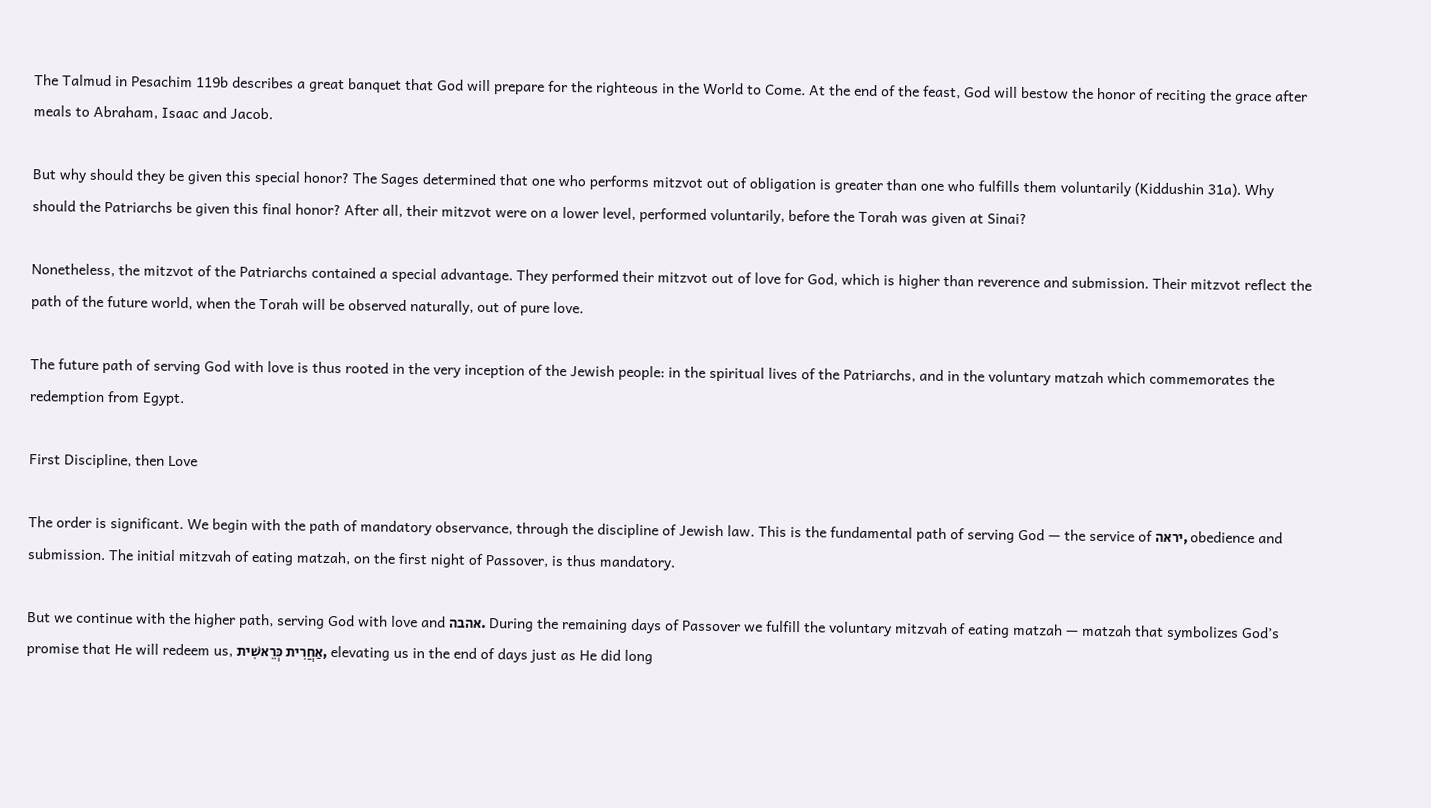The Talmud in Pesachim 119b describes a great banquet that God will prepare for the righteous in the World to Come. At the end of the feast, God will bestow the honor of reciting the grace after meals to Abraham, Isaac and Jacob.

But why should they be given this special honor? The Sages determined that one who performs mitzvot out of obligation is greater than one who fulfills them voluntarily (Kiddushin 31a). Why should the Patriarchs be given this final honor? After all, their mitzvot were on a lower level, performed voluntarily, before the Torah was given at Sinai?

Nonetheless, the mitzvot of the Patriarchs contained a special advantage. They performed their mitzvot out of love for God, which is higher than reverence and submission. Their mitzvot reflect the path of the future world, when the Torah will be observed naturally, out of pure love.

The future path of serving God with love is thus rooted in the very inception of the Jewish people: in the spiritual lives of the Patriarchs, and in the voluntary matzah which commemorates the redemption from Egypt.

First Discipline, then Love

The order is significant. We begin with the path of mandatory observance, through the discipline of Jewish law. This is the fundamental path of serving God — the service of יראה, obedience and submission. The initial mitzvah of eating matzah, on the first night of Passover, is thus mandatory.

But we continue with the higher path, serving God with love and אהבה. During the remaining days of Passover we fulfill the voluntary mitzvah of eating matzah — matzah that symbolizes God’s promise that He will redeem us, אַחֲרִית כְּרֵאשִׁית, elevating us in the end of days just as He did long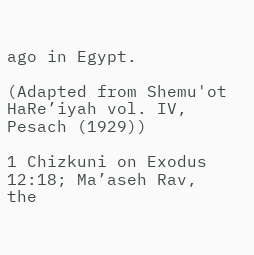ago in Egypt.

(Adapted from Shemu'ot HaRe’iyah vol. IV, Pesach (1929))

1 Chizkuni on Exodus 12:18; Ma’aseh Rav, the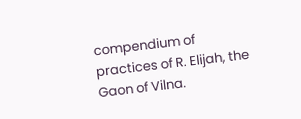compendium of practices of R. Elijah, the Gaon of Vilna.